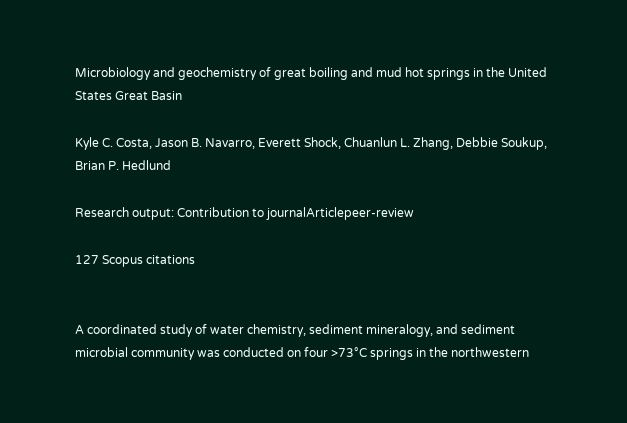Microbiology and geochemistry of great boiling and mud hot springs in the United States Great Basin

Kyle C. Costa, Jason B. Navarro, Everett Shock, Chuanlun L. Zhang, Debbie Soukup, Brian P. Hedlund

Research output: Contribution to journalArticlepeer-review

127 Scopus citations


A coordinated study of water chemistry, sediment mineralogy, and sediment microbial community was conducted on four >73°C springs in the northwestern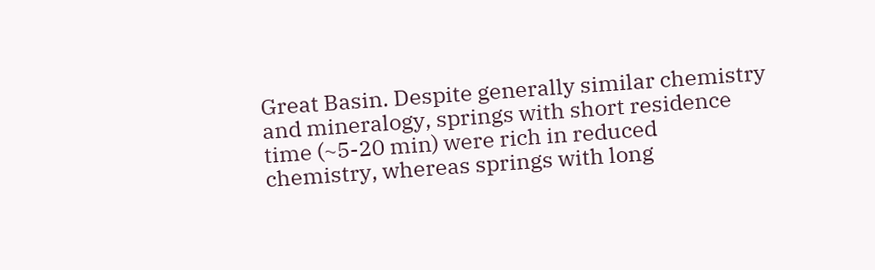Great Basin. Despite generally similar chemistry and mineralogy, springs with short residence time (~5-20 min) were rich in reduced chemistry, whereas springs with long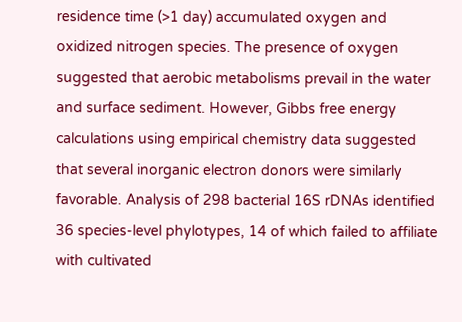residence time (>1 day) accumulated oxygen and oxidized nitrogen species. The presence of oxygen suggested that aerobic metabolisms prevail in the water and surface sediment. However, Gibbs free energy calculations using empirical chemistry data suggested that several inorganic electron donors were similarly favorable. Analysis of 298 bacterial 16S rDNAs identified 36 species-level phylotypes, 14 of which failed to affiliate with cultivated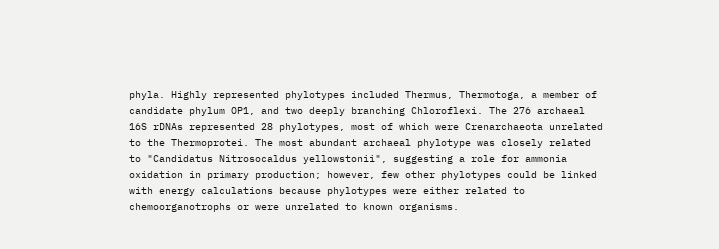phyla. Highly represented phylotypes included Thermus, Thermotoga, a member of candidate phylum OP1, and two deeply branching Chloroflexi. The 276 archaeal 16S rDNAs represented 28 phylotypes, most of which were Crenarchaeota unrelated to the Thermoprotei. The most abundant archaeal phylotype was closely related to "Candidatus Nitrosocaldus yellowstonii", suggesting a role for ammonia oxidation in primary production; however, few other phylotypes could be linked with energy calculations because phylotypes were either related to chemoorganotrophs or were unrelated to known organisms.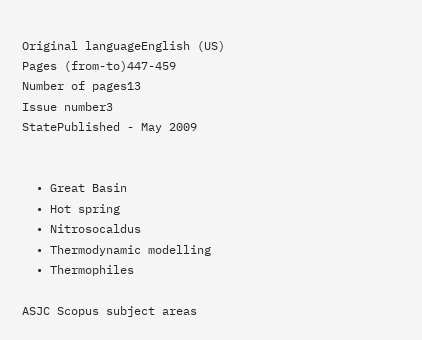Original languageEnglish (US)
Pages (from-to)447-459
Number of pages13
Issue number3
StatePublished - May 2009


  • Great Basin
  • Hot spring
  • Nitrosocaldus
  • Thermodynamic modelling
  • Thermophiles

ASJC Scopus subject areas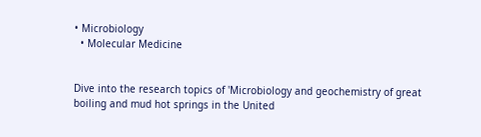• Microbiology
  • Molecular Medicine


Dive into the research topics of 'Microbiology and geochemistry of great boiling and mud hot springs in the United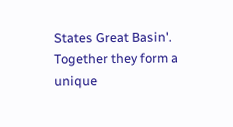States Great Basin'. Together they form a unique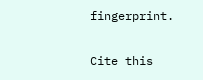fingerprint.

Cite this